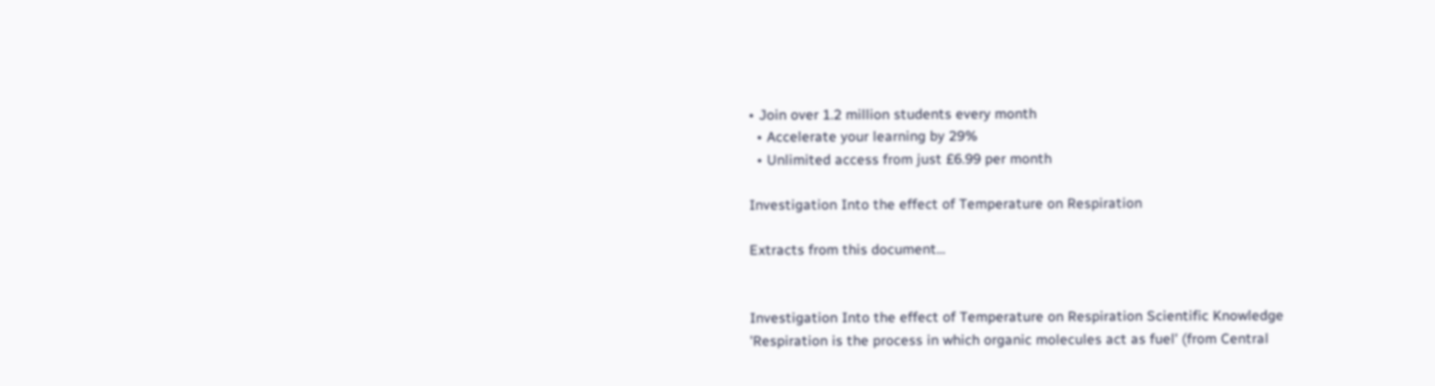• Join over 1.2 million students every month
  • Accelerate your learning by 29%
  • Unlimited access from just £6.99 per month

Investigation Into the effect of Temperature on Respiration

Extracts from this document...


Investigation Into the effect of Temperature on Respiration Scientific Knowledge 'Respiration is the process in which organic molecules act as fuel' (from Central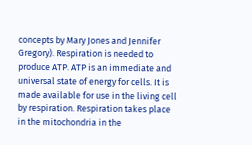concepts by Mary Jones and Jennifer Gregory). Respiration is needed to produce ATP. ATP is an immediate and universal state of energy for cells. It is made available for use in the living cell by respiration. Respiration takes place in the mitochondria in the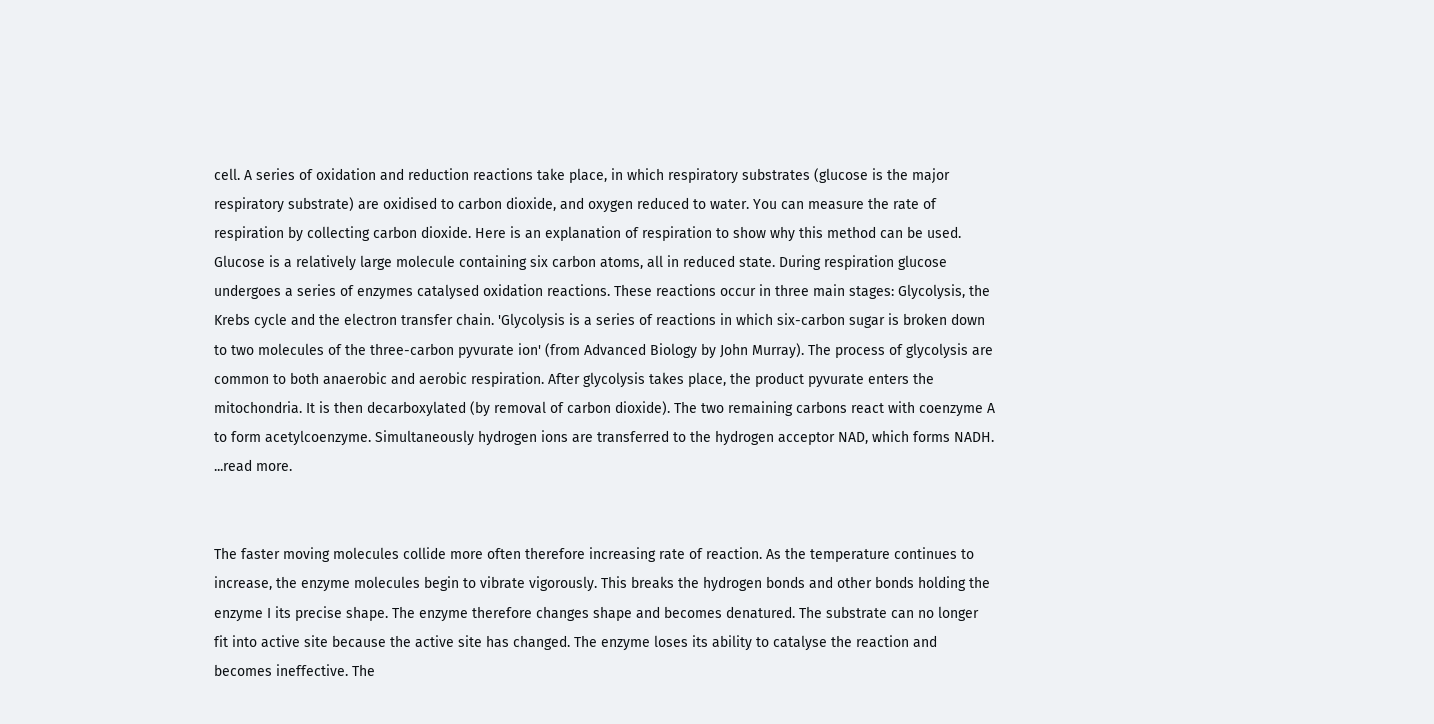cell. A series of oxidation and reduction reactions take place, in which respiratory substrates (glucose is the major respiratory substrate) are oxidised to carbon dioxide, and oxygen reduced to water. You can measure the rate of respiration by collecting carbon dioxide. Here is an explanation of respiration to show why this method can be used. Glucose is a relatively large molecule containing six carbon atoms, all in reduced state. During respiration glucose undergoes a series of enzymes catalysed oxidation reactions. These reactions occur in three main stages: Glycolysis, the Krebs cycle and the electron transfer chain. 'Glycolysis is a series of reactions in which six-carbon sugar is broken down to two molecules of the three-carbon pyvurate ion' (from Advanced Biology by John Murray). The process of glycolysis are common to both anaerobic and aerobic respiration. After glycolysis takes place, the product pyvurate enters the mitochondria. It is then decarboxylated (by removal of carbon dioxide). The two remaining carbons react with coenzyme A to form acetylcoenzyme. Simultaneously hydrogen ions are transferred to the hydrogen acceptor NAD, which forms NADH. ...read more.


The faster moving molecules collide more often therefore increasing rate of reaction. As the temperature continues to increase, the enzyme molecules begin to vibrate vigorously. This breaks the hydrogen bonds and other bonds holding the enzyme I its precise shape. The enzyme therefore changes shape and becomes denatured. The substrate can no longer fit into active site because the active site has changed. The enzyme loses its ability to catalyse the reaction and becomes ineffective. The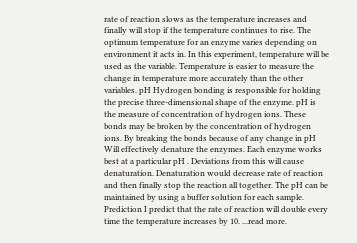rate of reaction slows as the temperature increases and finally will stop if the temperature continues to rise. The optimum temperature for an enzyme varies depending on environment it acts in. In this experiment, temperature will be used as the variable. Temperature is easier to measure the change in temperature more accurately than the other variables. pH Hydrogen bonding is responsible for holding the precise three-dimensional shape of the enzyme. pH is the measure of concentration of hydrogen ions. These bonds may be broken by the concentration of hydrogen ions. By breaking the bonds because of any change in pH Will effectively denature the enzymes. Each enzyme works best at a particular pH . Deviations from this will cause denaturation. Denaturation would decrease rate of reaction and then finally stop the reaction all together. The pH can be maintained by using a buffer solution for each sample. Prediction I predict that the rate of reaction will double every time the temperature increases by 10. ...read more.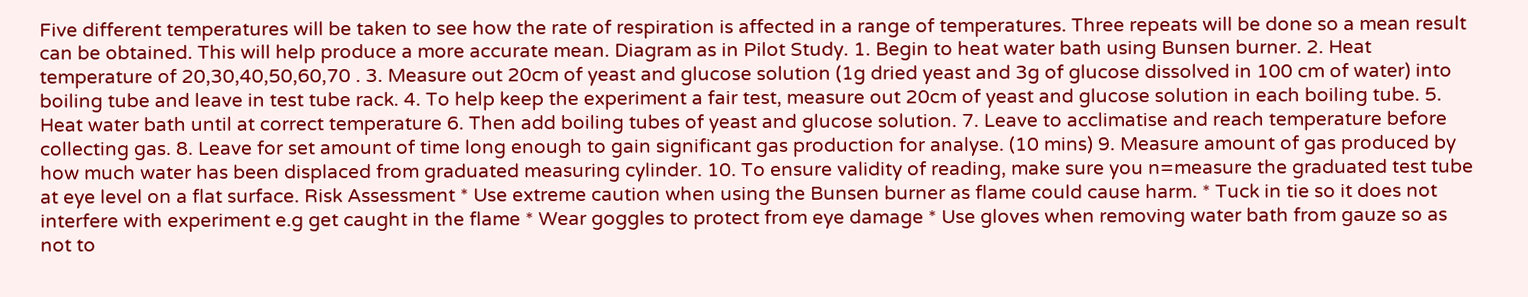Five different temperatures will be taken to see how the rate of respiration is affected in a range of temperatures. Three repeats will be done so a mean result can be obtained. This will help produce a more accurate mean. Diagram as in Pilot Study. 1. Begin to heat water bath using Bunsen burner. 2. Heat temperature of 20,30,40,50,60,70 . 3. Measure out 20cm of yeast and glucose solution (1g dried yeast and 3g of glucose dissolved in 100 cm of water) into boiling tube and leave in test tube rack. 4. To help keep the experiment a fair test, measure out 20cm of yeast and glucose solution in each boiling tube. 5. Heat water bath until at correct temperature 6. Then add boiling tubes of yeast and glucose solution. 7. Leave to acclimatise and reach temperature before collecting gas. 8. Leave for set amount of time long enough to gain significant gas production for analyse. (10 mins) 9. Measure amount of gas produced by how much water has been displaced from graduated measuring cylinder. 10. To ensure validity of reading, make sure you n=measure the graduated test tube at eye level on a flat surface. Risk Assessment * Use extreme caution when using the Bunsen burner as flame could cause harm. * Tuck in tie so it does not interfere with experiment e.g get caught in the flame * Wear goggles to protect from eye damage * Use gloves when removing water bath from gauze so as not to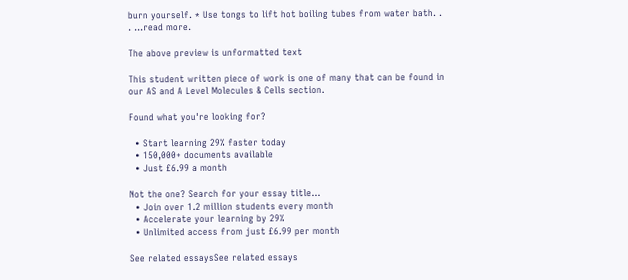burn yourself. * Use tongs to lift hot boiling tubes from water bath. . . ...read more.

The above preview is unformatted text

This student written piece of work is one of many that can be found in our AS and A Level Molecules & Cells section.

Found what you're looking for?

  • Start learning 29% faster today
  • 150,000+ documents available
  • Just £6.99 a month

Not the one? Search for your essay title...
  • Join over 1.2 million students every month
  • Accelerate your learning by 29%
  • Unlimited access from just £6.99 per month

See related essaysSee related essays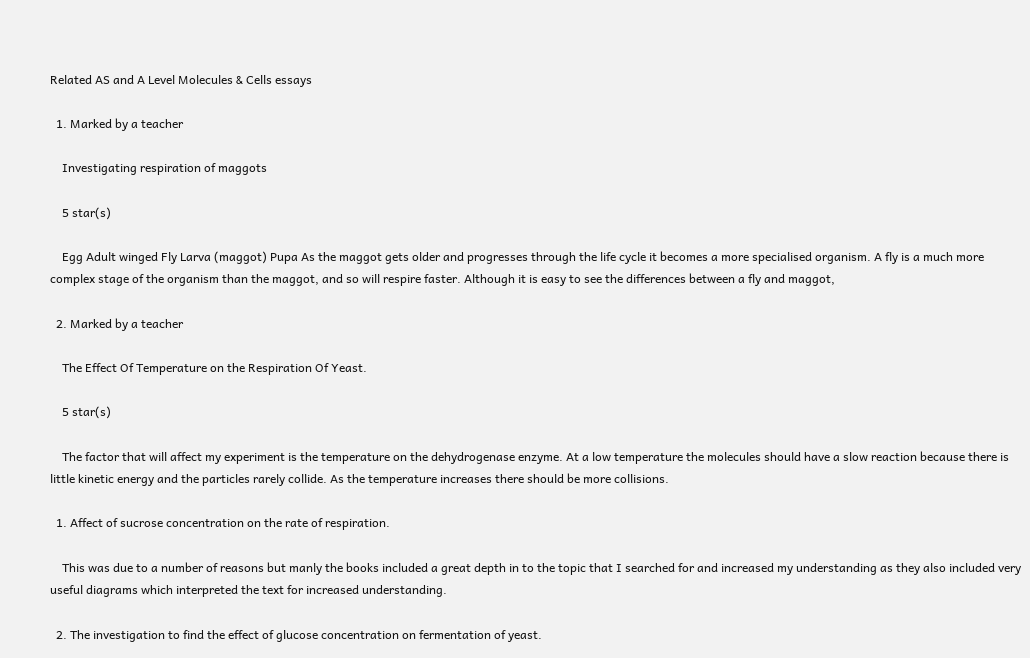Related AS and A Level Molecules & Cells essays

  1. Marked by a teacher

    Investigating respiration of maggots

    5 star(s)

    Egg Adult winged Fly Larva (maggot) Pupa As the maggot gets older and progresses through the life cycle it becomes a more specialised organism. A fly is a much more complex stage of the organism than the maggot, and so will respire faster. Although it is easy to see the differences between a fly and maggot,

  2. Marked by a teacher

    The Effect Of Temperature on the Respiration Of Yeast.

    5 star(s)

    The factor that will affect my experiment is the temperature on the dehydrogenase enzyme. At a low temperature the molecules should have a slow reaction because there is little kinetic energy and the particles rarely collide. As the temperature increases there should be more collisions.

  1. Affect of sucrose concentration on the rate of respiration.

    This was due to a number of reasons but manly the books included a great depth in to the topic that I searched for and increased my understanding as they also included very useful diagrams which interpreted the text for increased understanding.

  2. The investigation to find the effect of glucose concentration on fermentation of yeast.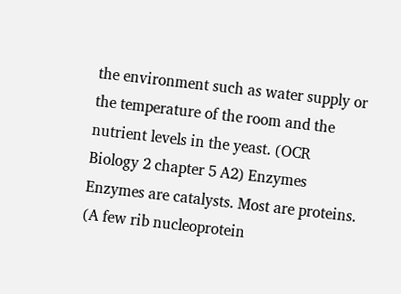the environment such as water supply or the temperature of the room and the nutrient levels in the yeast. (OCR Biology 2 chapter 5 A2) Enzymes Enzymes are catalysts. Most are proteins. (A few rib nucleoprotein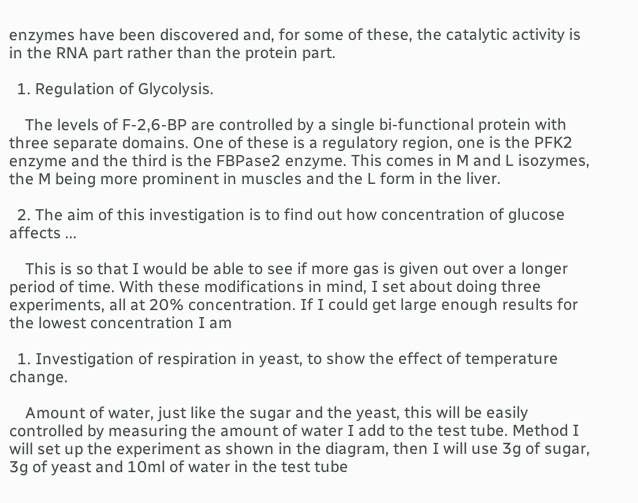enzymes have been discovered and, for some of these, the catalytic activity is in the RNA part rather than the protein part.

  1. Regulation of Glycolysis.

    The levels of F-2,6-BP are controlled by a single bi-functional protein with three separate domains. One of these is a regulatory region, one is the PFK2 enzyme and the third is the FBPase2 enzyme. This comes in M and L isozymes, the M being more prominent in muscles and the L form in the liver.

  2. The aim of this investigation is to find out how concentration of glucose affects ...

    This is so that I would be able to see if more gas is given out over a longer period of time. With these modifications in mind, I set about doing three experiments, all at 20% concentration. If I could get large enough results for the lowest concentration I am

  1. Investigation of respiration in yeast, to show the effect of temperature change.

    Amount of water, just like the sugar and the yeast, this will be easily controlled by measuring the amount of water I add to the test tube. Method I will set up the experiment as shown in the diagram, then I will use 3g of sugar, 3g of yeast and 10ml of water in the test tube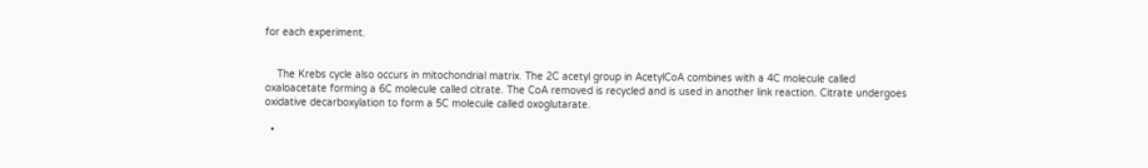for each experiment.


    The Krebs cycle also occurs in mitochondrial matrix. The 2C acetyl group in AcetylCoA combines with a 4C molecule called oxaloacetate forming a 6C molecule called citrate. The CoA removed is recycled and is used in another link reaction. Citrate undergoes oxidative decarboxylation to form a 5C molecule called oxoglutarate.

  •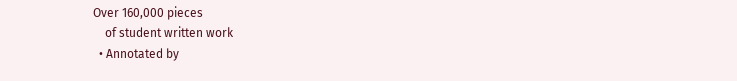Over 160,000 pieces
    of student written work
  • Annotated by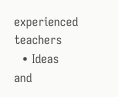experienced teachers
  • Ideas and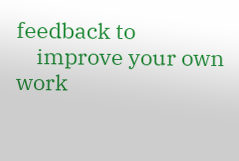feedback to
    improve your own work